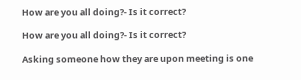How are you all doing?- Is it correct?

How are you all doing?- Is it correct?

Asking someone how they are upon meeting is one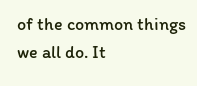of the common things we all do. It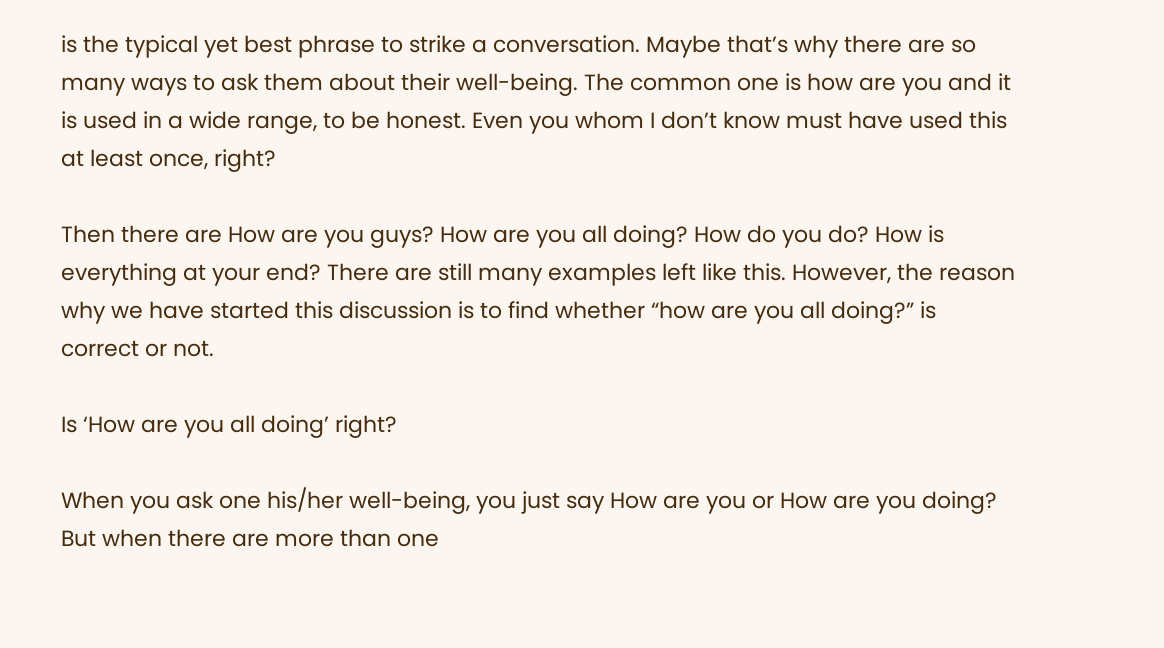is the typical yet best phrase to strike a conversation. Maybe that’s why there are so many ways to ask them about their well-being. The common one is how are you and it is used in a wide range, to be honest. Even you whom I don’t know must have used this at least once, right?

Then there are How are you guys? How are you all doing? How do you do? How is everything at your end? There are still many examples left like this. However, the reason why we have started this discussion is to find whether “how are you all doing?” is correct or not.

Is ‘How are you all doing’ right?

When you ask one his/her well-being, you just say How are you or How are you doing? But when there are more than one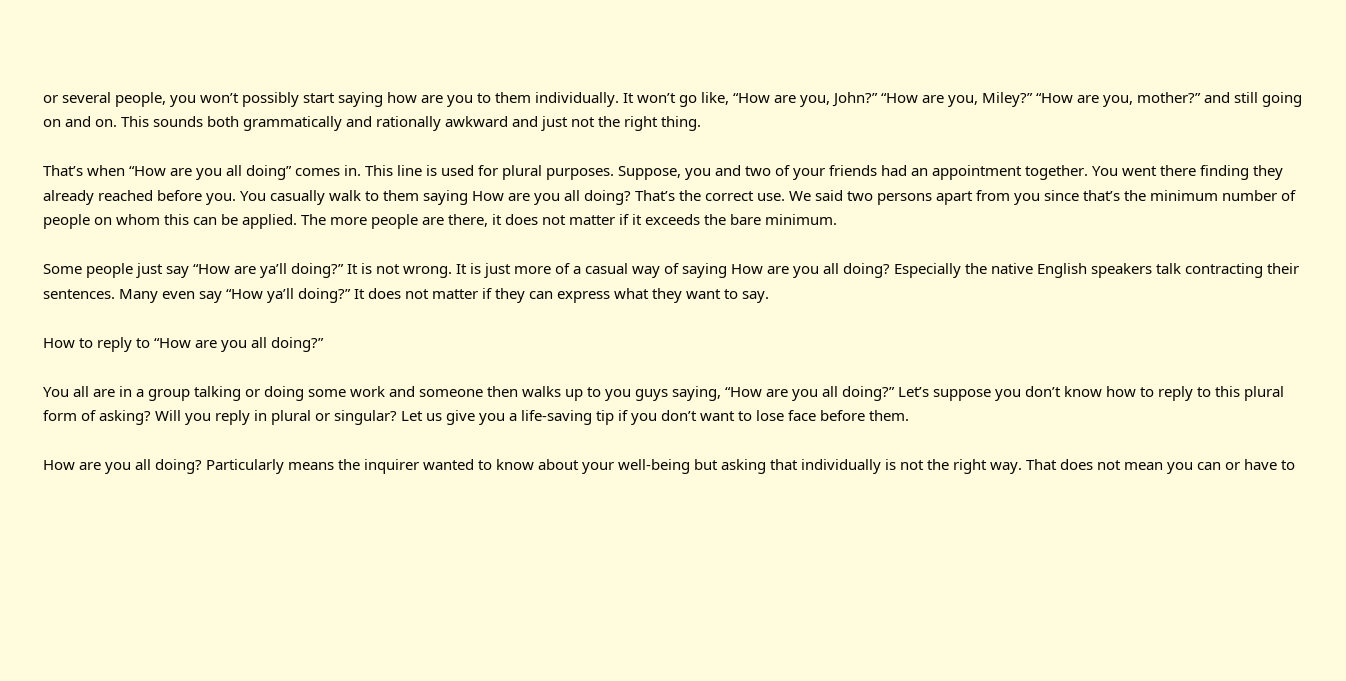or several people, you won’t possibly start saying how are you to them individually. It won’t go like, “How are you, John?” “How are you, Miley?” “How are you, mother?” and still going on and on. This sounds both grammatically and rationally awkward and just not the right thing.

That’s when “How are you all doing” comes in. This line is used for plural purposes. Suppose, you and two of your friends had an appointment together. You went there finding they already reached before you. You casually walk to them saying How are you all doing? That’s the correct use. We said two persons apart from you since that’s the minimum number of people on whom this can be applied. The more people are there, it does not matter if it exceeds the bare minimum.

Some people just say “How are ya’ll doing?” It is not wrong. It is just more of a casual way of saying How are you all doing? Especially the native English speakers talk contracting their sentences. Many even say “How ya’ll doing?” It does not matter if they can express what they want to say.

How to reply to “How are you all doing?”

You all are in a group talking or doing some work and someone then walks up to you guys saying, “How are you all doing?” Let’s suppose you don’t know how to reply to this plural form of asking? Will you reply in plural or singular? Let us give you a life-saving tip if you don’t want to lose face before them.

How are you all doing? Particularly means the inquirer wanted to know about your well-being but asking that individually is not the right way. That does not mean you can or have to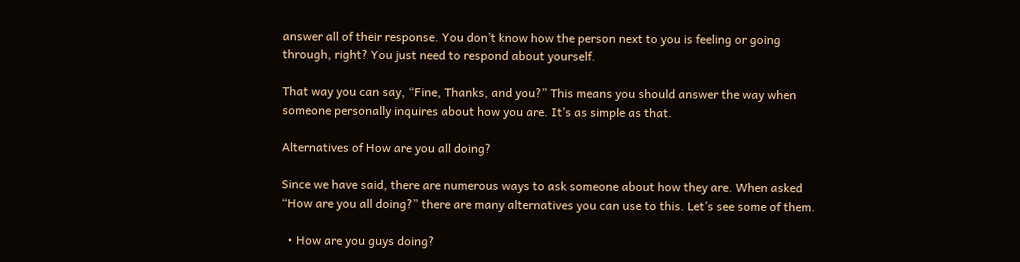answer all of their response. You don’t know how the person next to you is feeling or going through, right? You just need to respond about yourself.

That way you can say, “Fine, Thanks, and you?” This means you should answer the way when someone personally inquires about how you are. It’s as simple as that.

Alternatives of How are you all doing?

Since we have said, there are numerous ways to ask someone about how they are. When asked “How are you all doing?” there are many alternatives you can use to this. Let’s see some of them.

  • How are you guys doing?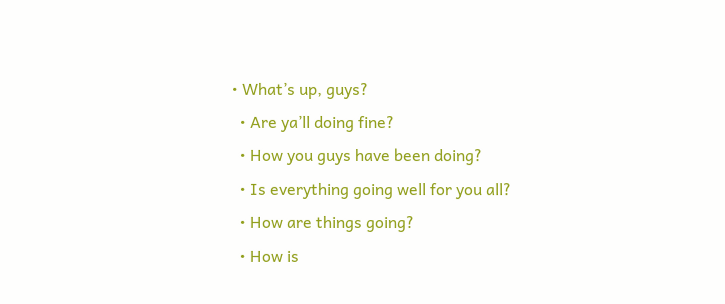• What’s up, guys?
  • Are ya’ll doing fine?
  • How you guys have been doing?
  • Is everything going well for you all?
  • How are things going?
  • How is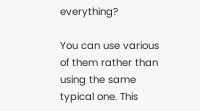everything?

You can use various of them rather than using the same typical one. This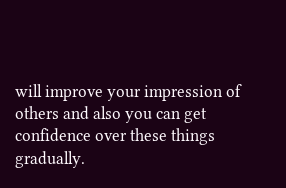will improve your impression of others and also you can get confidence over these things gradually.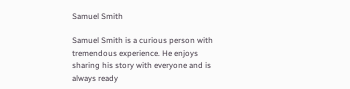Samuel Smith

Samuel Smith is a curious person with tremendous experience. He enjoys sharing his story with everyone and is always ready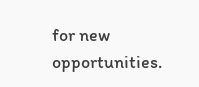for new opportunities.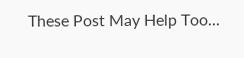These Post May Help Too...